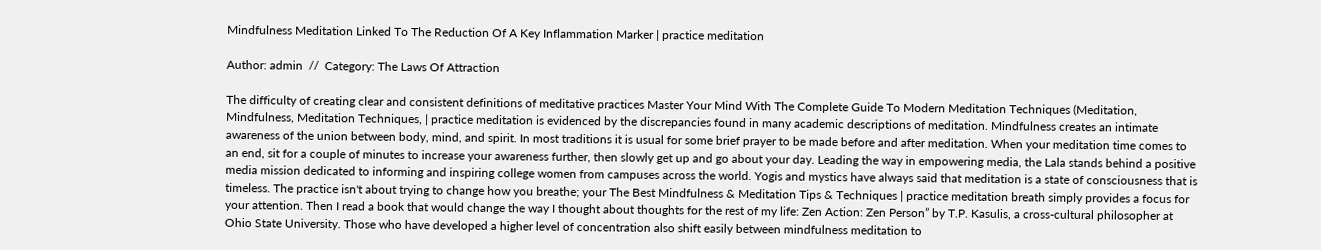Mindfulness Meditation Linked To The Reduction Of A Key Inflammation Marker | practice meditation

Author: admin  //  Category: The Laws Of Attraction

The difficulty of creating clear and consistent definitions of meditative practices Master Your Mind With The Complete Guide To Modern Meditation Techniques (Meditation, Mindfulness, Meditation Techniques, | practice meditation is evidenced by the discrepancies found in many academic descriptions of meditation. Mindfulness creates an intimate awareness of the union between body, mind, and spirit. In most traditions it is usual for some brief prayer to be made before and after meditation. When your meditation time comes to an end, sit for a couple of minutes to increase your awareness further, then slowly get up and go about your day. Leading the way in empowering media, the Lala stands behind a positive media mission dedicated to informing and inspiring college women from campuses across the world. Yogis and mystics have always said that meditation is a state of consciousness that is timeless. The practice isn't about trying to change how you breathe; your The Best Mindfulness & Meditation Tips & Techniques | practice meditation breath simply provides a focus for your attention. Then I read a book that would change the way I thought about thoughts for the rest of my life: Zen Action: Zen Person” by T.P. Kasulis, a cross-cultural philosopher at Ohio State University. Those who have developed a higher level of concentration also shift easily between mindfulness meditation to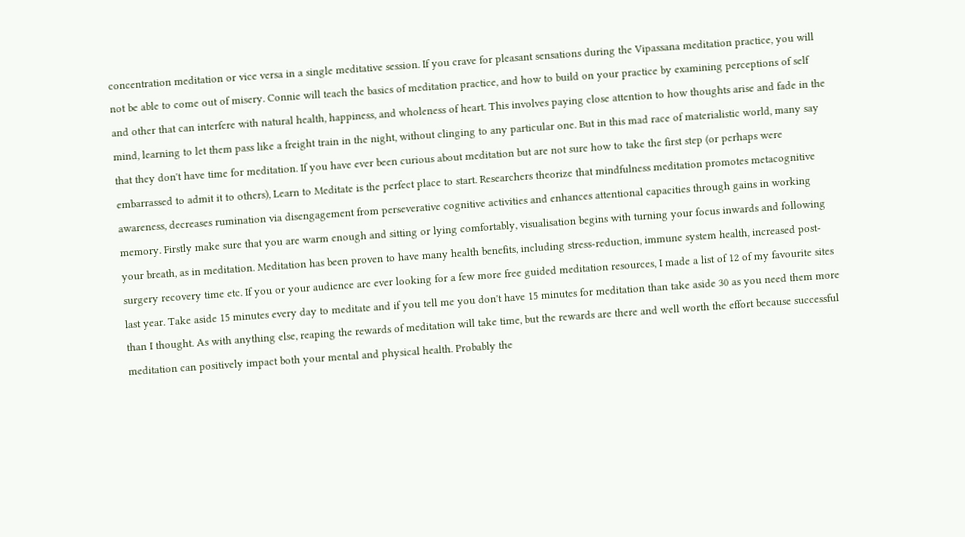concentration meditation or vice versa in a single meditative session. If you crave for pleasant sensations during the Vipassana meditation practice, you will not be able to come out of misery. Connie will teach the basics of meditation practice, and how to build on your practice by examining perceptions of self and other that can interfere with natural health, happiness, and wholeness of heart. This involves paying close attention to how thoughts arise and fade in the mind, learning to let them pass like a freight train in the night, without clinging to any particular one. But in this mad race of materialistic world, many say that they don't have time for meditation. If you have ever been curious about meditation but are not sure how to take the first step (or perhaps were embarrassed to admit it to others), Learn to Meditate is the perfect place to start. Researchers theorize that mindfulness meditation promotes metacognitive awareness, decreases rumination via disengagement from perseverative cognitive activities and enhances attentional capacities through gains in working memory. Firstly make sure that you are warm enough and sitting or lying comfortably, visualisation begins with turning your focus inwards and following your breath, as in meditation. Meditation has been proven to have many health benefits, including stress-reduction, immune system health, increased post-surgery recovery time etc. If you or your audience are ever looking for a few more free guided meditation resources, I made a list of 12 of my favourite sites last year. Take aside 15 minutes every day to meditate and if you tell me you don't have 15 minutes for meditation than take aside 30 as you need them more than I thought. As with anything else, reaping the rewards of meditation will take time, but the rewards are there and well worth the effort because successful meditation can positively impact both your mental and physical health. Probably the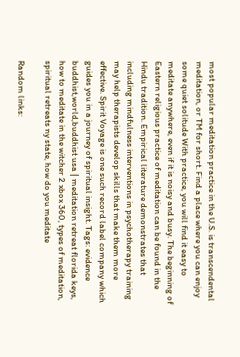most popular meditation practice in the U.S. is transcendental meditation, or TM for short. Find a place where you can enjoy some quiet solitude With practice, you will find it easy to meditate anywhere, even if it is noisy and busy. The beginning of Eastern religious practice of meditation can be found in the Hindu tradition. Empirical literature demonstrates that including mindfulness interventions in psychotherapy training may help therapists develop skills that make them more effective. Spirit Voyage is one such record label company which guides you in a journey of spiritual insight. Tags: evidence buddhist,world,buddhist usa | meditation retreat florida keys, how to meditate in the witcher 2 xbox 360, types of meditation, spiritual retreats ny state, how do you meditate

Random links: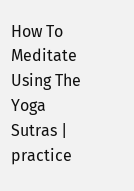How To Meditate Using The Yoga Sutras | practice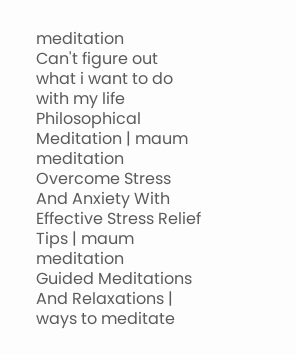meditation
Can't figure out what i want to do with my life
Philosophical Meditation | maum meditation
Overcome Stress And Anxiety With Effective Stress Relief Tips | maum meditation
Guided Meditations And Relaxations | ways to meditate